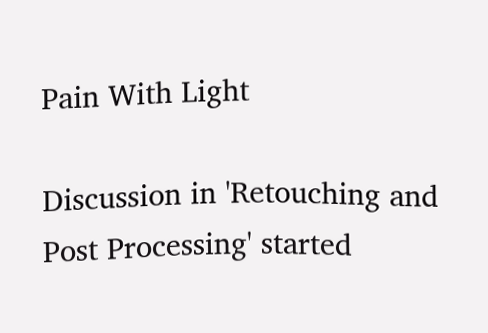Pain With Light

Discussion in 'Retouching and Post Processing' started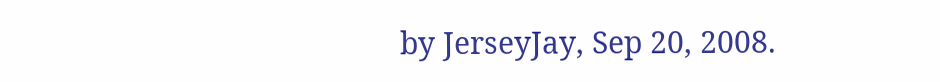by JerseyJay, Sep 20, 2008.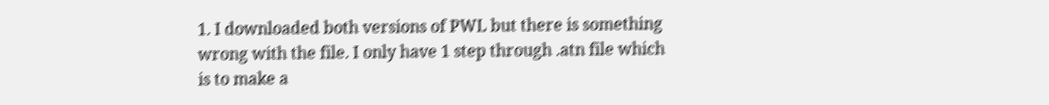1. I downloaded both versions of PWL but there is something wrong with the file. I only have 1 step through .atn file which is to make a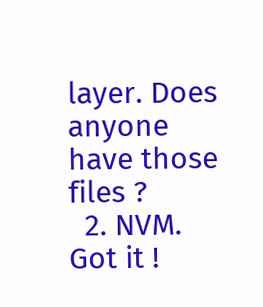layer. Does anyone have those files ?
  2. NVM. Got it !